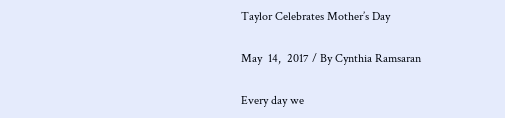Taylor Celebrates Mother’s Day

May  14,  2017 / By Cynthia Ramsaran

Every day we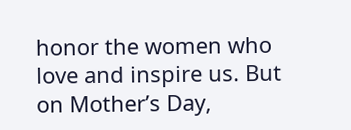honor the women who love and inspire us. But on Mother’s Day,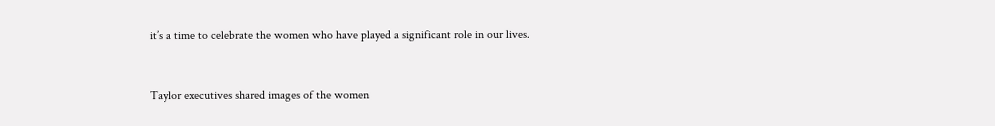it’s a time to celebrate the women who have played a significant role in our lives.


Taylor executives shared images of the women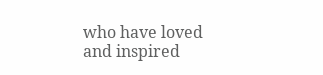who have loved and inspired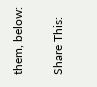them, below:

Share This: